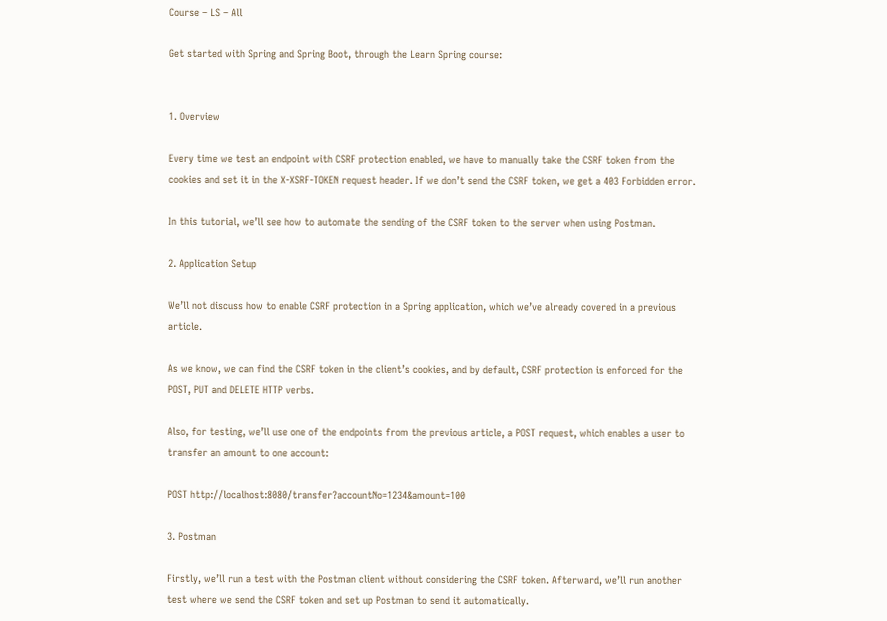Course – LS – All

Get started with Spring and Spring Boot, through the Learn Spring course:


1. Overview

Every time we test an endpoint with CSRF protection enabled, we have to manually take the CSRF token from the cookies and set it in the X-XSRF-TOKEN request header. If we don’t send the CSRF token, we get a 403 Forbidden error.

In this tutorial, we’ll see how to automate the sending of the CSRF token to the server when using Postman.

2. Application Setup

We’ll not discuss how to enable CSRF protection in a Spring application, which we’ve already covered in a previous article.

As we know, we can find the CSRF token in the client’s cookies, and by default, CSRF protection is enforced for the POST, PUT and DELETE HTTP verbs.

Also, for testing, we’ll use one of the endpoints from the previous article, a POST request, which enables a user to transfer an amount to one account:

POST http://localhost:8080/transfer?accountNo=1234&amount=100

3. Postman

Firstly, we’ll run a test with the Postman client without considering the CSRF token. Afterward, we’ll run another test where we send the CSRF token and set up Postman to send it automatically.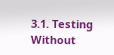3.1. Testing Without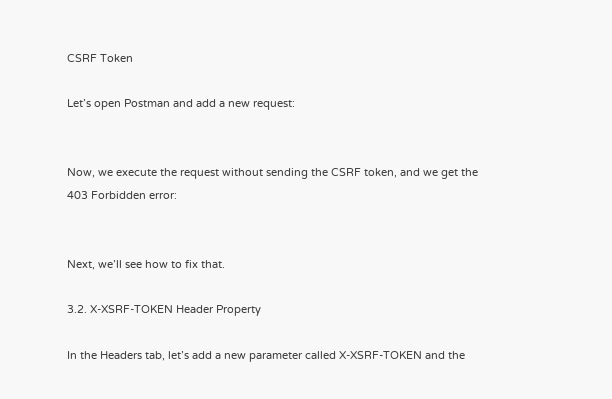CSRF Token

Let’s open Postman and add a new request:


Now, we execute the request without sending the CSRF token, and we get the 403 Forbidden error:


Next, we’ll see how to fix that.

3.2. X-XSRF-TOKEN Header Property

In the Headers tab, let’s add a new parameter called X-XSRF-TOKEN and the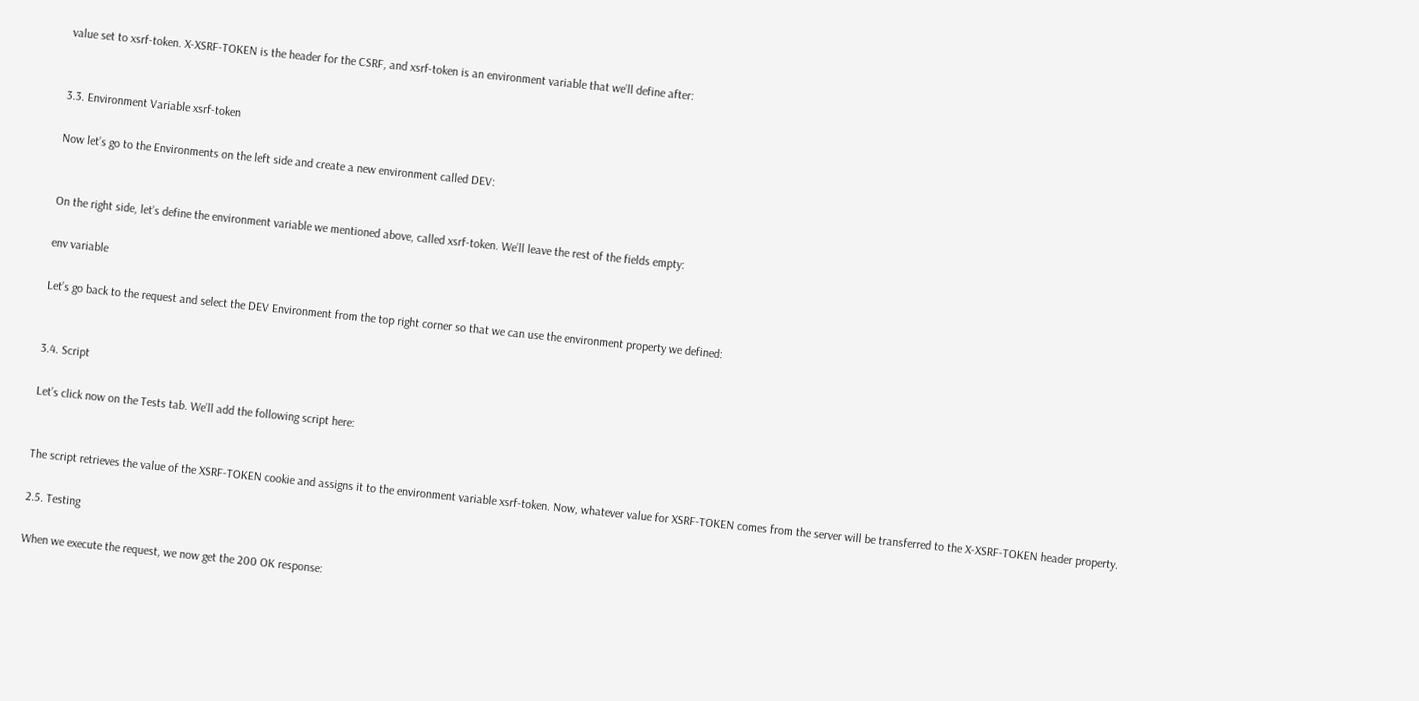value set to xsrf-token. X-XSRF-TOKEN is the header for the CSRF, and xsrf-token is an environment variable that we’ll define after:


3.3. Environment Variable xsrf-token

Now let’s go to the Environments on the left side and create a new environment called DEV:


On the right side, let’s define the environment variable we mentioned above, called xsrf-token. We’ll leave the rest of the fields empty:

env variable

Let’s go back to the request and select the DEV Environment from the top right corner so that we can use the environment property we defined:


3.4. Script

Let’s click now on the Tests tab. We’ll add the following script here:


The script retrieves the value of the XSRF-TOKEN cookie and assigns it to the environment variable xsrf-token. Now, whatever value for XSRF-TOKEN comes from the server will be transferred to the X-XSRF-TOKEN header property.

2.5. Testing

When we execute the request, we now get the 200 OK response: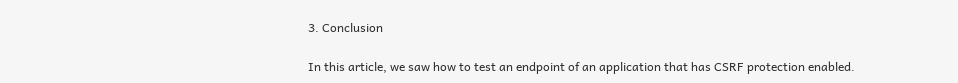3. Conclusion

In this article, we saw how to test an endpoint of an application that has CSRF protection enabled.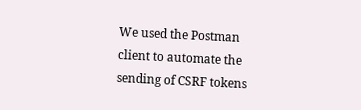We used the Postman client to automate the sending of CSRF tokens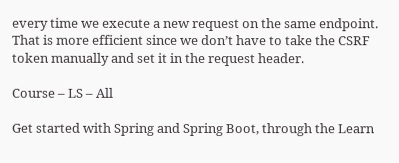every time we execute a new request on the same endpoint. That is more efficient since we don’t have to take the CSRF token manually and set it in the request header.

Course – LS – All

Get started with Spring and Spring Boot, through the Learn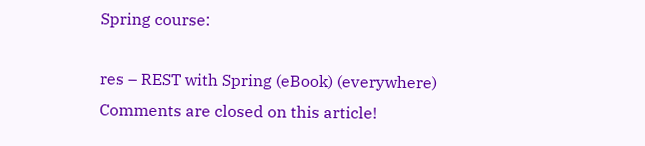Spring course:

res – REST with Spring (eBook) (everywhere)
Comments are closed on this article!